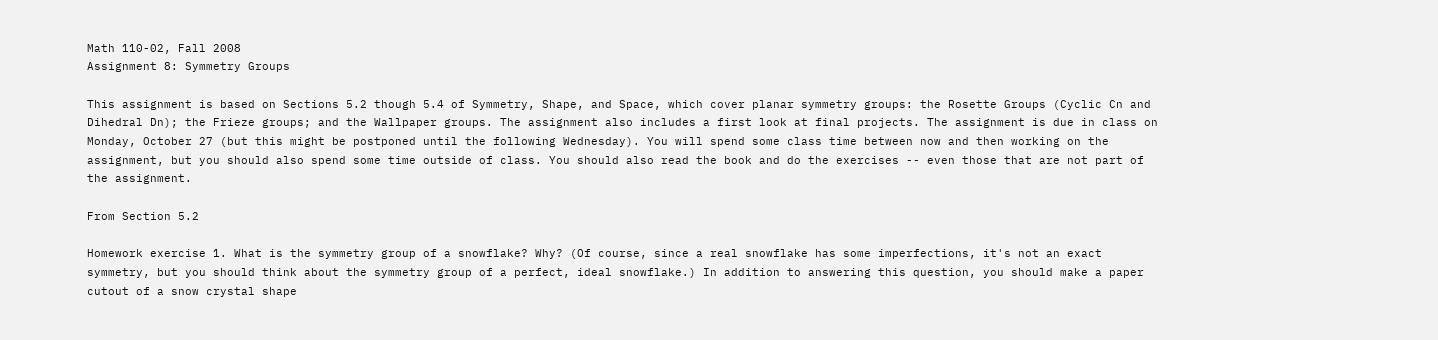Math 110-02, Fall 2008
Assignment 8: Symmetry Groups

This assignment is based on Sections 5.2 though 5.4 of Symmetry, Shape, and Space, which cover planar symmetry groups: the Rosette Groups (Cyclic Cn and Dihedral Dn); the Frieze groups; and the Wallpaper groups. The assignment also includes a first look at final projects. The assignment is due in class on Monday, October 27 (but this might be postponed until the following Wednesday). You will spend some class time between now and then working on the assignment, but you should also spend some time outside of class. You should also read the book and do the exercises -- even those that are not part of the assignment.

From Section 5.2

Homework exercise 1. What is the symmetry group of a snowflake? Why? (Of course, since a real snowflake has some imperfections, it's not an exact symmetry, but you should think about the symmetry group of a perfect, ideal snowflake.) In addition to answering this question, you should make a paper cutout of a snow crystal shape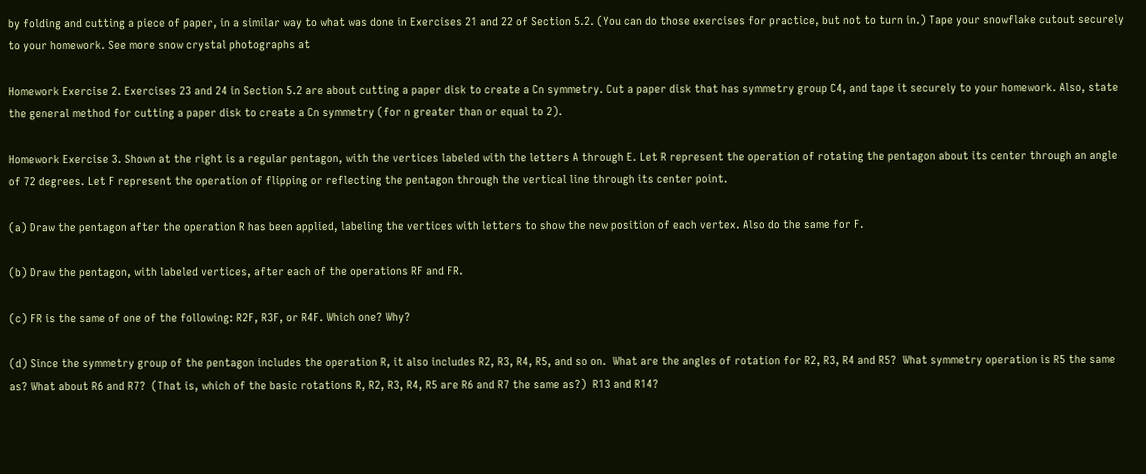by folding and cutting a piece of paper, in a similar way to what was done in Exercises 21 and 22 of Section 5.2. (You can do those exercises for practice, but not to turn in.) Tape your snowflake cutout securely to your homework. See more snow crystal photographs at

Homework Exercise 2. Exercises 23 and 24 in Section 5.2 are about cutting a paper disk to create a Cn symmetry. Cut a paper disk that has symmetry group C4, and tape it securely to your homework. Also, state the general method for cutting a paper disk to create a Cn symmetry (for n greater than or equal to 2).

Homework Exercise 3. Shown at the right is a regular pentagon, with the vertices labeled with the letters A through E. Let R represent the operation of rotating the pentagon about its center through an angle of 72 degrees. Let F represent the operation of flipping or reflecting the pentagon through the vertical line through its center point.

(a) Draw the pentagon after the operation R has been applied, labeling the vertices with letters to show the new position of each vertex. Also do the same for F.

(b) Draw the pentagon, with labeled vertices, after each of the operations RF and FR.

(c) FR is the same of one of the following: R2F, R3F, or R4F. Which one? Why?

(d) Since the symmetry group of the pentagon includes the operation R, it also includes R2, R3, R4, R5, and so on.  What are the angles of rotation for R2, R3, R4 and R5?  What symmetry operation is R5 the same as? What about R6 and R7?  (That is, which of the basic rotations R, R2, R3, R4, R5 are R6 and R7 the same as?)  R13 and R14?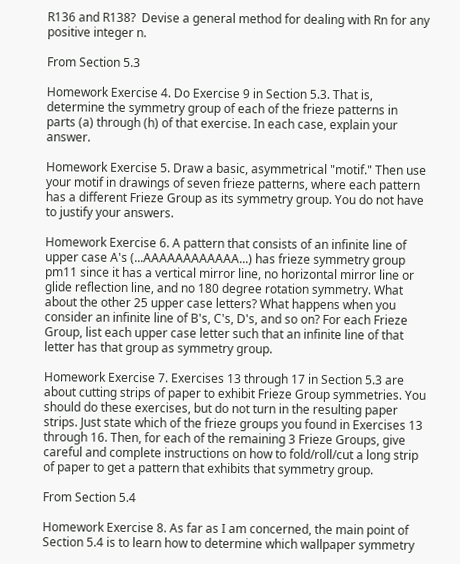R136 and R138?  Devise a general method for dealing with Rn for any positive integer n.

From Section 5.3

Homework Exercise 4. Do Exercise 9 in Section 5.3. That is, determine the symmetry group of each of the frieze patterns in parts (a) through (h) of that exercise. In each case, explain your answer.

Homework Exercise 5. Draw a basic, asymmetrical "motif." Then use your motif in drawings of seven frieze patterns, where each pattern has a different Frieze Group as its symmetry group. You do not have to justify your answers.

Homework Exercise 6. A pattern that consists of an infinite line of upper case A's (...AAAAAAAAAAAA...) has frieze symmetry group pm11 since it has a vertical mirror line, no horizontal mirror line or glide reflection line, and no 180 degree rotation symmetry. What about the other 25 upper case letters? What happens when you consider an infinite line of B's, C's, D's, and so on? For each Frieze Group, list each upper case letter such that an infinite line of that letter has that group as symmetry group.

Homework Exercise 7. Exercises 13 through 17 in Section 5.3 are about cutting strips of paper to exhibit Frieze Group symmetries. You should do these exercises, but do not turn in the resulting paper strips. Just state which of the frieze groups you found in Exercises 13 through 16. Then, for each of the remaining 3 Frieze Groups, give careful and complete instructions on how to fold/roll/cut a long strip of paper to get a pattern that exhibits that symmetry group.

From Section 5.4

Homework Exercise 8. As far as I am concerned, the main point of Section 5.4 is to learn how to determine which wallpaper symmetry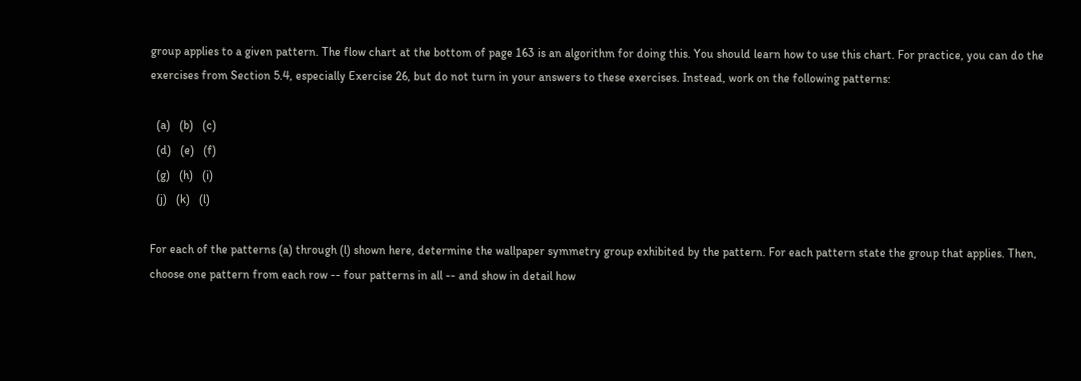group applies to a given pattern. The flow chart at the bottom of page 163 is an algorithm for doing this. You should learn how to use this chart. For practice, you can do the exercises from Section 5.4, especially Exercise 26, but do not turn in your answers to these exercises. Instead, work on the following patterns:

  (a)   (b)   (c)
  (d)   (e)   (f)
  (g)   (h)   (i)
  (j)   (k)   (l)

For each of the patterns (a) through (l) shown here, determine the wallpaper symmetry group exhibited by the pattern. For each pattern state the group that applies. Then, choose one pattern from each row -- four patterns in all -- and show in detail how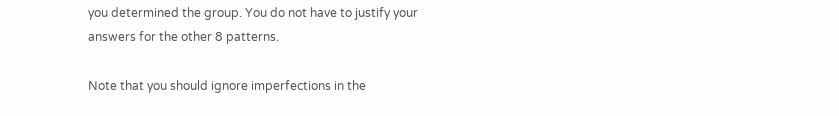you determined the group. You do not have to justify your answers for the other 8 patterns.

Note that you should ignore imperfections in the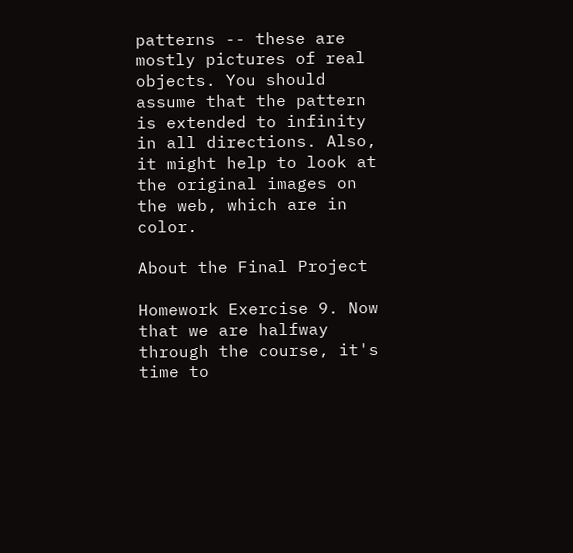patterns -- these are mostly pictures of real objects. You should assume that the pattern is extended to infinity in all directions. Also, it might help to look at the original images on the web, which are in color.

About the Final Project

Homework Exercise 9. Now that we are halfway through the course, it's time to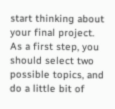start thinking about your final project. As a first step, you should select two possible topics, and do a little bit of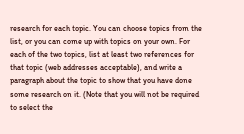research for each topic. You can choose topics from the list, or you can come up with topics on your own. For each of the two topics, list at least two references for that topic (web addresses acceptable), and write a paragraph about the topic to show that you have done some research on it. (Note that you will not be required to select the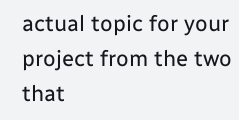actual topic for your project from the two that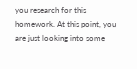you research for this homework. At this point, you are just looking into some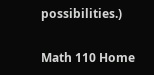possibilities.)

Math 110 Home